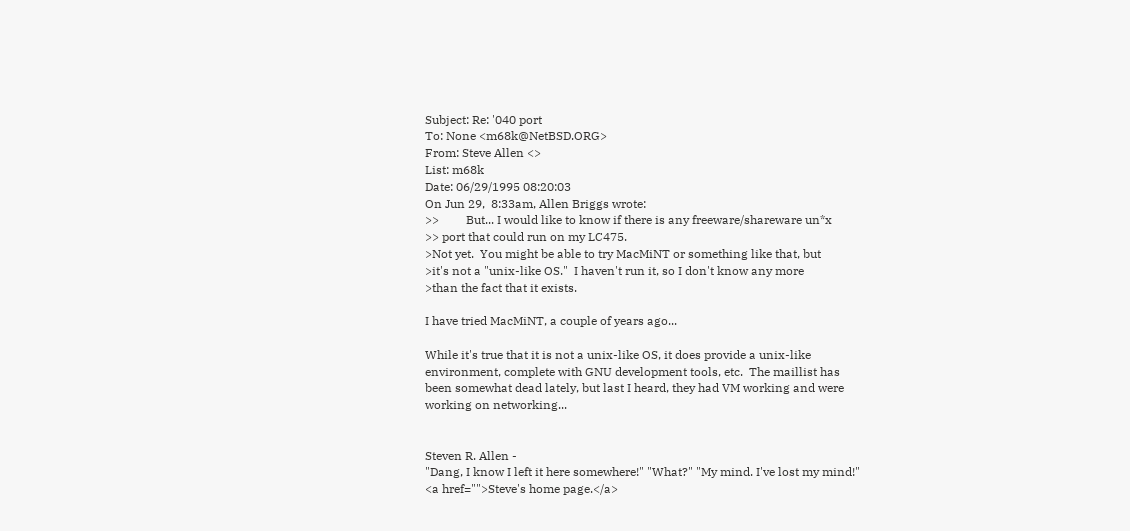Subject: Re: '040 port
To: None <m68k@NetBSD.ORG>
From: Steve Allen <>
List: m68k
Date: 06/29/1995 08:20:03
On Jun 29,  8:33am, Allen Briggs wrote:
>>         But... I would like to know if there is any freeware/shareware un*x
>> port that could run on my LC475.
>Not yet.  You might be able to try MacMiNT or something like that, but
>it's not a "unix-like OS."  I haven't run it, so I don't know any more
>than the fact that it exists.

I have tried MacMiNT, a couple of years ago...

While it's true that it is not a unix-like OS, it does provide a unix-like
environment, complete with GNU development tools, etc.  The maillist has
been somewhat dead lately, but last I heard, they had VM working and were
working on networking...


Steven R. Allen -
"Dang, I know I left it here somewhere!" "What?" "My mind. I've lost my mind!"
<a href="">Steve's home page.</a>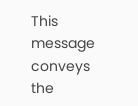This message conveys the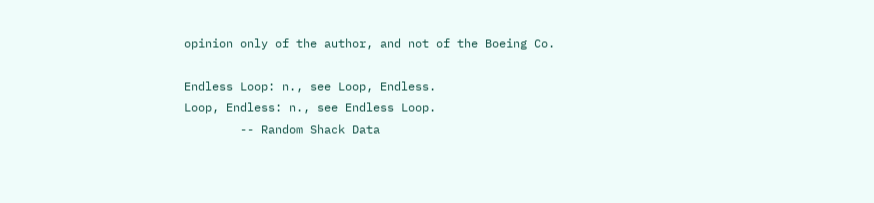opinion only of the author, and not of the Boeing Co.

Endless Loop: n., see Loop, Endless.
Loop, Endless: n., see Endless Loop.
        -- Random Shack Data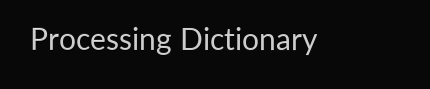Processing Dictionary